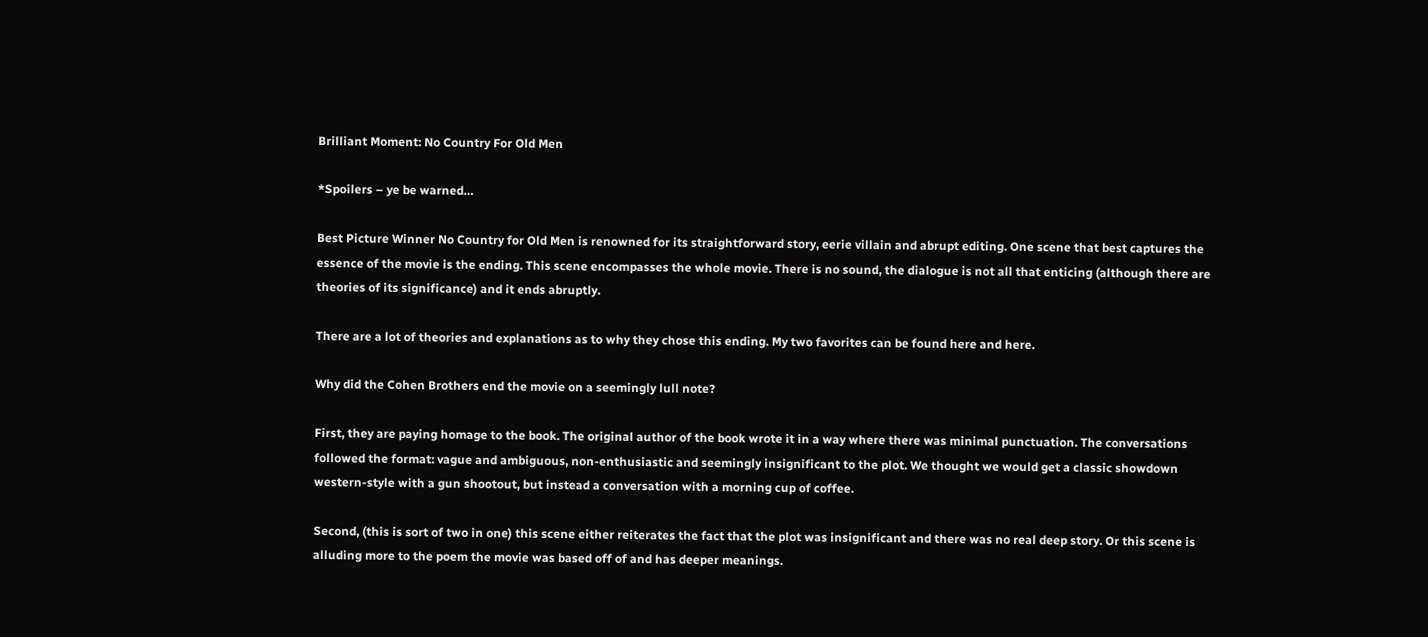Brilliant Moment: No Country For Old Men

*Spoilers – ye be warned…

Best Picture Winner No Country for Old Men is renowned for its straightforward story, eerie villain and abrupt editing. One scene that best captures the essence of the movie is the ending. This scene encompasses the whole movie. There is no sound, the dialogue is not all that enticing (although there are theories of its significance) and it ends abruptly.

There are a lot of theories and explanations as to why they chose this ending. My two favorites can be found here and here.

Why did the Cohen Brothers end the movie on a seemingly lull note?

First, they are paying homage to the book. The original author of the book wrote it in a way where there was minimal punctuation. The conversations followed the format: vague and ambiguous, non-enthusiastic and seemingly insignificant to the plot. We thought we would get a classic showdown western-style with a gun shootout, but instead a conversation with a morning cup of coffee.

Second, (this is sort of two in one) this scene either reiterates the fact that the plot was insignificant and there was no real deep story. Or this scene is alluding more to the poem the movie was based off of and has deeper meanings.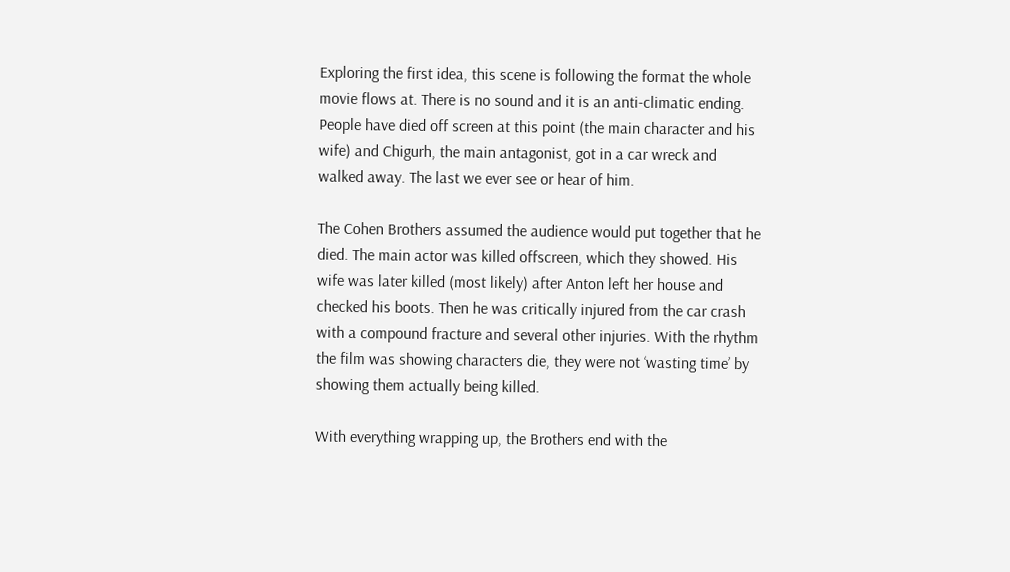Exploring the first idea, this scene is following the format the whole movie flows at. There is no sound and it is an anti-climatic ending. People have died off screen at this point (the main character and his wife) and Chigurh, the main antagonist, got in a car wreck and walked away. The last we ever see or hear of him.

The Cohen Brothers assumed the audience would put together that he died. The main actor was killed offscreen, which they showed. His wife was later killed (most likely) after Anton left her house and checked his boots. Then he was critically injured from the car crash with a compound fracture and several other injuries. With the rhythm the film was showing characters die, they were not ‘wasting time’ by showing them actually being killed.

With everything wrapping up, the Brothers end with the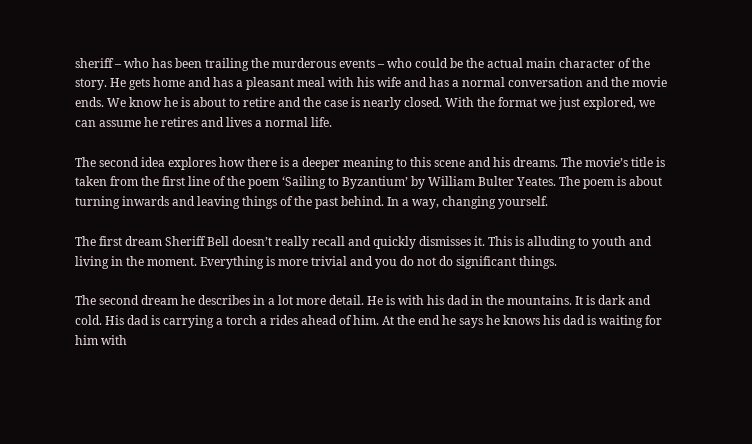sheriff – who has been trailing the murderous events – who could be the actual main character of the story. He gets home and has a pleasant meal with his wife and has a normal conversation and the movie ends. We know he is about to retire and the case is nearly closed. With the format we just explored, we can assume he retires and lives a normal life.

The second idea explores how there is a deeper meaning to this scene and his dreams. The movie’s title is taken from the first line of the poem ‘Sailing to Byzantium’ by William Bulter Yeates. The poem is about turning inwards and leaving things of the past behind. In a way, changing yourself.

The first dream Sheriff Bell doesn’t really recall and quickly dismisses it. This is alluding to youth and living in the moment. Everything is more trivial and you do not do significant things.

The second dream he describes in a lot more detail. He is with his dad in the mountains. It is dark and cold. His dad is carrying a torch a rides ahead of him. At the end he says he knows his dad is waiting for him with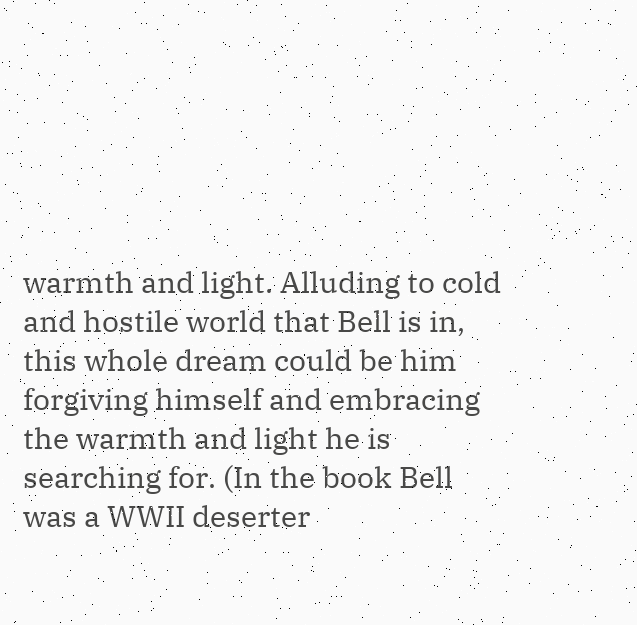warmth and light. Alluding to cold and hostile world that Bell is in, this whole dream could be him forgiving himself and embracing the warmth and light he is searching for. (In the book Bell was a WWII deserter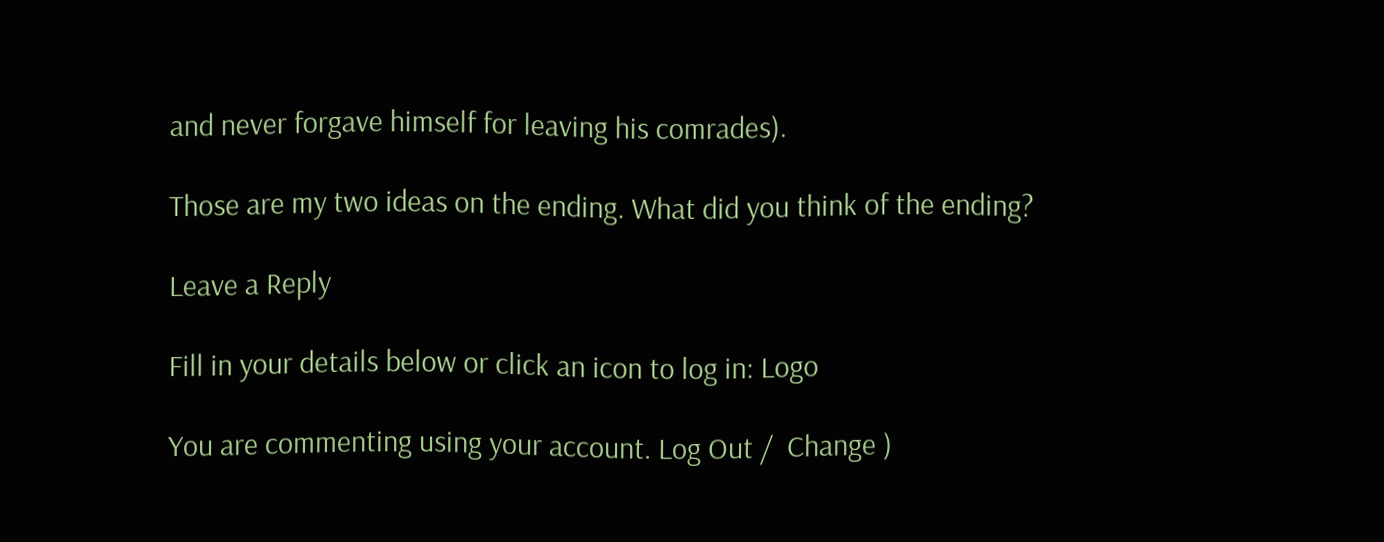and never forgave himself for leaving his comrades).

Those are my two ideas on the ending. What did you think of the ending?

Leave a Reply

Fill in your details below or click an icon to log in: Logo

You are commenting using your account. Log Out /  Change )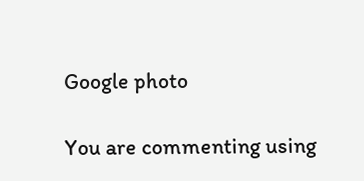Google photo

You are commenting using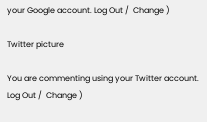your Google account. Log Out /  Change )

Twitter picture

You are commenting using your Twitter account. Log Out /  Change )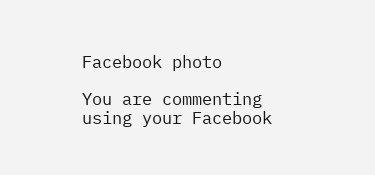Facebook photo

You are commenting using your Facebook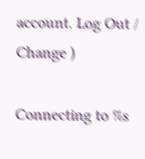account. Log Out /  Change )

Connecting to %s